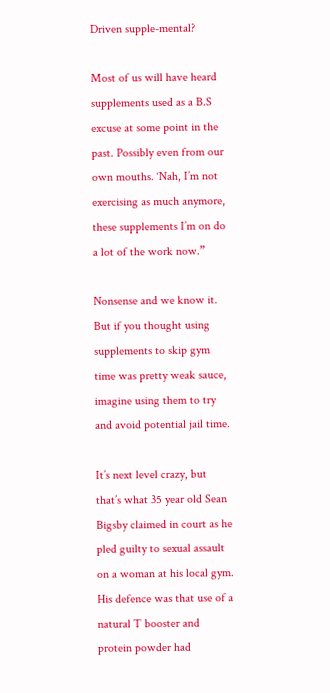Driven supple-mental?

Most of us will have heard supplements used as a B.S excuse at some point in the past. Possibly even from our own mouths. ‘Nah, I’m not exercising as much anymore, these supplements I’m on do a lot of the work now.”

Nonsense and we know it. But if you thought using supplements to skip gym time was pretty weak sauce, imagine using them to try and avoid potential jail time.

It’s next level crazy, but that’s what 35 year old Sean Bigsby claimed in court as he pled guilty to sexual assault on a woman at his local gym. His defence was that use of a natural T booster and protein powder had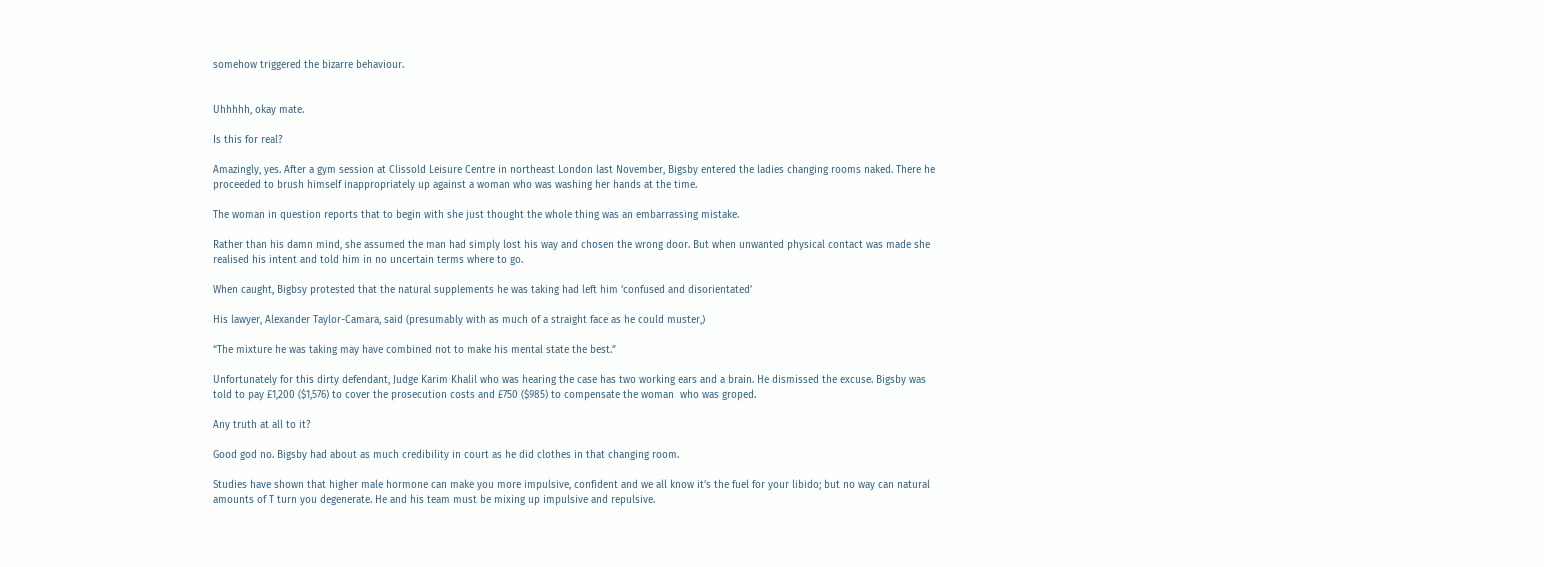somehow triggered the bizarre behaviour.


Uhhhhh, okay mate.

Is this for real?

Amazingly, yes. After a gym session at Clissold Leisure Centre in northeast London last November, Bigsby entered the ladies changing rooms naked. There he proceeded to brush himself inappropriately up against a woman who was washing her hands at the time.

The woman in question reports that to begin with she just thought the whole thing was an embarrassing mistake.

Rather than his damn mind, she assumed the man had simply lost his way and chosen the wrong door. But when unwanted physical contact was made she realised his intent and told him in no uncertain terms where to go.

When caught, Bigbsy protested that the natural supplements he was taking had left him ‘confused and disorientated’

His lawyer, Alexander Taylor-Camara, said (presumably with as much of a straight face as he could muster,)

“The mixture he was taking may have combined not to make his mental state the best.”

Unfortunately for this dirty defendant, Judge Karim Khalil who was hearing the case has two working ears and a brain. He dismissed the excuse. Bigsby was told to pay £1,200 ($1,576) to cover the prosecution costs and £750 ($985) to compensate the woman  who was groped.

Any truth at all to it?

Good god no. Bigsby had about as much credibility in court as he did clothes in that changing room.

Studies have shown that higher male hormone can make you more impulsive, confident and we all know it’s the fuel for your libido; but no way can natural amounts of T turn you degenerate. He and his team must be mixing up impulsive and repulsive.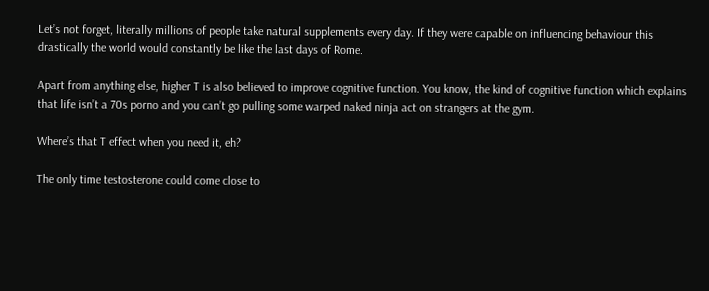Let’s not forget, literally millions of people take natural supplements every day. If they were capable on influencing behaviour this drastically the world would constantly be like the last days of Rome.

Apart from anything else, higher T is also believed to improve cognitive function. You know, the kind of cognitive function which explains that life isn’t a 70s porno and you can’t go pulling some warped naked ninja act on strangers at the gym.

Where’s that T effect when you need it, eh?

The only time testosterone could come close to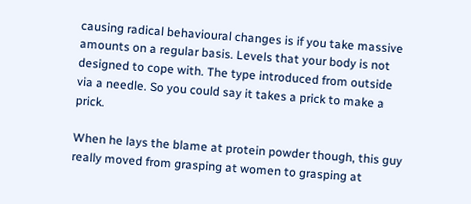causing radical behavioural changes is if you take massive amounts on a regular basis. Levels that your body is not designed to cope with. The type introduced from outside via a needle. So you could say it takes a prick to make a prick.

When he lays the blame at protein powder though, this guy really moved from grasping at women to grasping at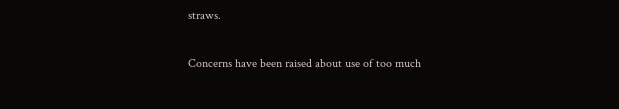straws.

Concerns have been raised about use of too much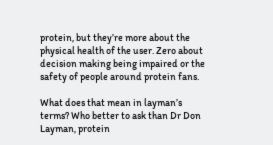protein, but they’re more about the physical health of the user. Zero about decision making being impaired or the safety of people around protein fans.

What does that mean in layman’s terms? Who better to ask than Dr Don Layman, protein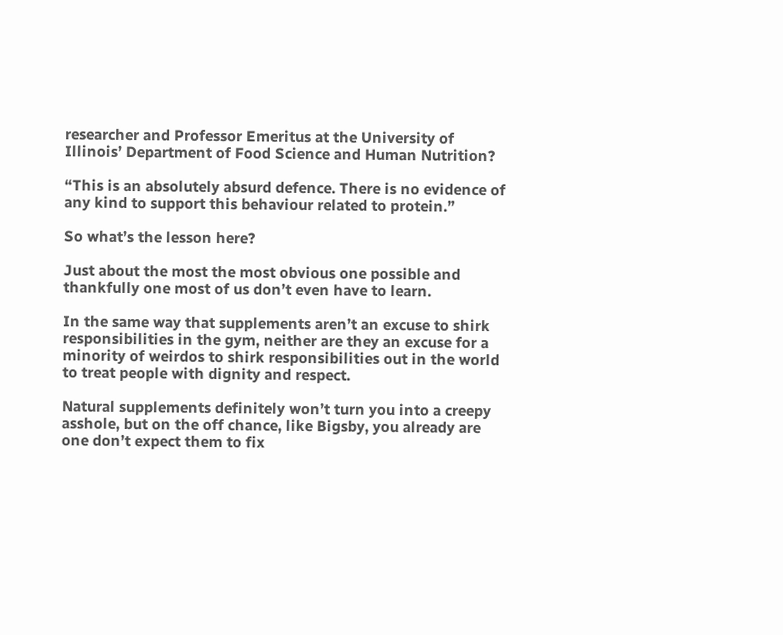researcher and Professor Emeritus at the University of Illinois’ Department of Food Science and Human Nutrition?

“This is an absolutely absurd defence. There is no evidence of any kind to support this behaviour related to protein.”

So what’s the lesson here?

Just about the most the most obvious one possible and thankfully one most of us don’t even have to learn.

In the same way that supplements aren’t an excuse to shirk responsibilities in the gym, neither are they an excuse for a minority of weirdos to shirk responsibilities out in the world to treat people with dignity and respect.

Natural supplements definitely won’t turn you into a creepy asshole, but on the off chance, like Bigsby, you already are one don’t expect them to fix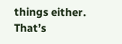things either. That’s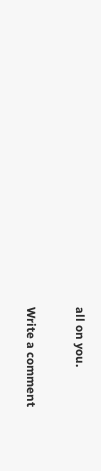all on you.

Write a comment